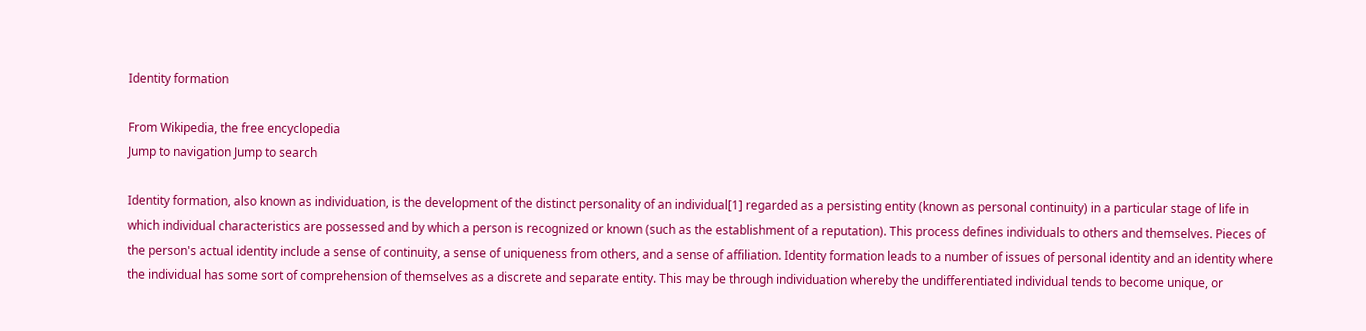Identity formation

From Wikipedia, the free encyclopedia
Jump to navigation Jump to search

Identity formation, also known as individuation, is the development of the distinct personality of an individual[1] regarded as a persisting entity (known as personal continuity) in a particular stage of life in which individual characteristics are possessed and by which a person is recognized or known (such as the establishment of a reputation). This process defines individuals to others and themselves. Pieces of the person's actual identity include a sense of continuity, a sense of uniqueness from others, and a sense of affiliation. Identity formation leads to a number of issues of personal identity and an identity where the individual has some sort of comprehension of themselves as a discrete and separate entity. This may be through individuation whereby the undifferentiated individual tends to become unique, or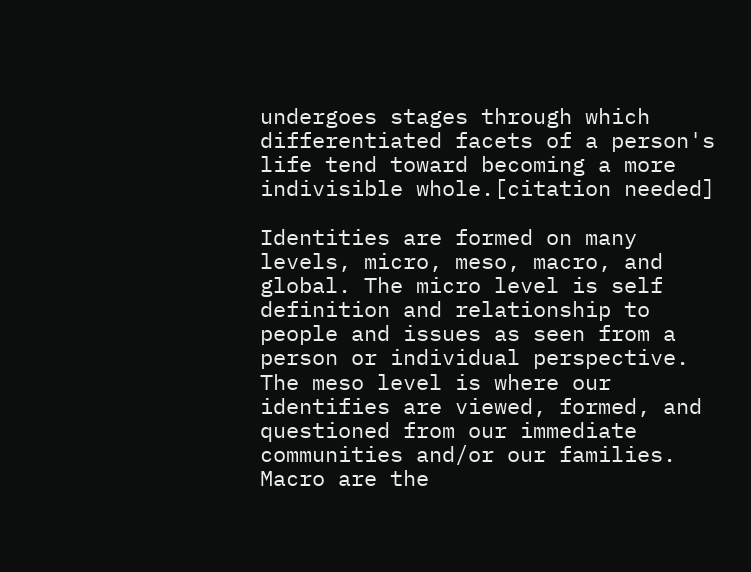undergoes stages through which differentiated facets of a person's life tend toward becoming a more indivisible whole.[citation needed]

Identities are formed on many levels, micro, meso, macro, and global. The micro level is self definition and relationship to people and issues as seen from a person or individual perspective. The meso level is where our identifies are viewed, formed, and questioned from our immediate communities and/or our families. Macro are the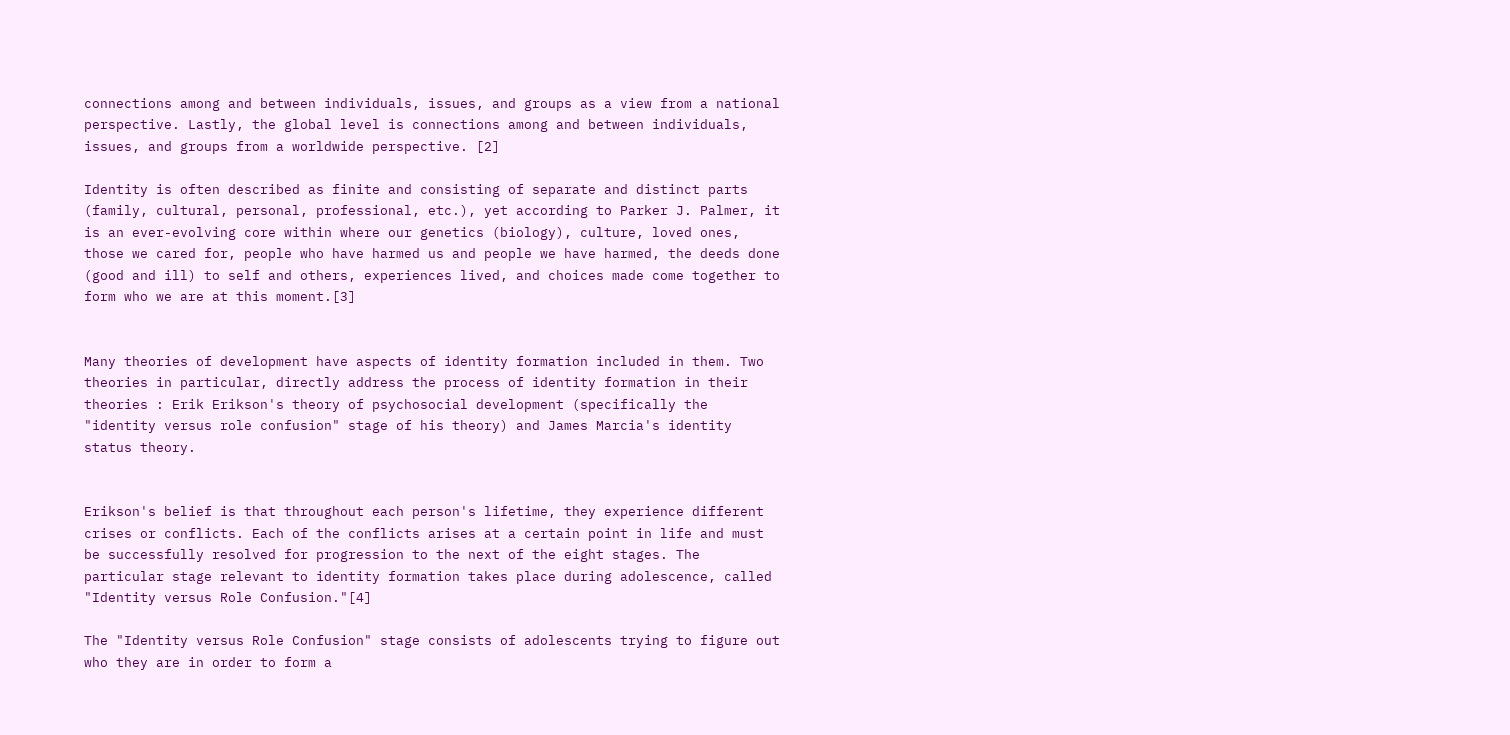connections among and between individuals, issues, and groups as a view from a national perspective. Lastly, the global level is connections among and between individuals, issues, and groups from a worldwide perspective. [2]

Identity is often described as finite and consisting of separate and distinct parts (family, cultural, personal, professional, etc.), yet according to Parker J. Palmer, it is an ever-evolving core within where our genetics (biology), culture, loved ones, those we cared for, people who have harmed us and people we have harmed, the deeds done (good and ill) to self and others, experiences lived, and choices made come together to form who we are at this moment.[3]


Many theories of development have aspects of identity formation included in them. Two theories in particular, directly address the process of identity formation in their theories : Erik Erikson's theory of psychosocial development (specifically the "identity versus role confusion" stage of his theory) and James Marcia's identity status theory.


Erikson's belief is that throughout each person's lifetime, they experience different crises or conflicts. Each of the conflicts arises at a certain point in life and must be successfully resolved for progression to the next of the eight stages. The particular stage relevant to identity formation takes place during adolescence, called "Identity versus Role Confusion."[4]

The "Identity versus Role Confusion" stage consists of adolescents trying to figure out who they are in order to form a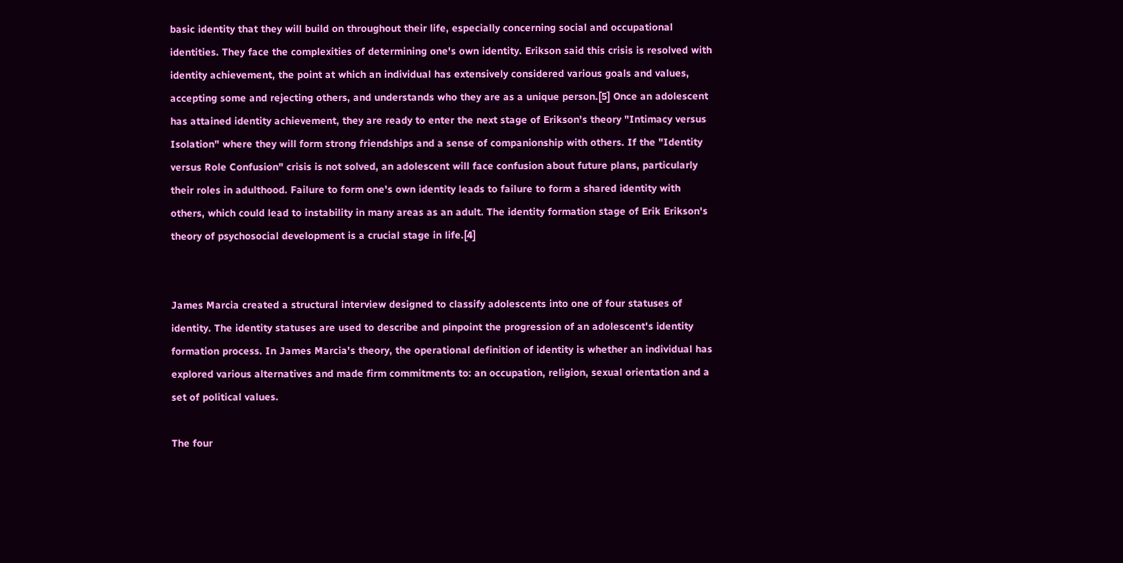basic identity that they will build on throughout their life, especially concerning social and occupational identities. They face the complexities of determining one's own identity. Erikson said this crisis is resolved with identity achievement, the point at which an individual has extensively considered various goals and values, accepting some and rejecting others, and understands who they are as a unique person.[5] Once an adolescent has attained identity achievement, they are ready to enter the next stage of Erikson's theory "Intimacy versus Isolation" where they will form strong friendships and a sense of companionship with others. If the "Identity versus Role Confusion" crisis is not solved, an adolescent will face confusion about future plans, particularly their roles in adulthood. Failure to form one's own identity leads to failure to form a shared identity with others, which could lead to instability in many areas as an adult. The identity formation stage of Erik Erikson's theory of psychosocial development is a crucial stage in life.[4]


James Marcia created a structural interview designed to classify adolescents into one of four statuses of identity. The identity statuses are used to describe and pinpoint the progression of an adolescent's identity formation process. In James Marcia's theory, the operational definition of identity is whether an individual has explored various alternatives and made firm commitments to: an occupation, religion, sexual orientation and a set of political values.

The four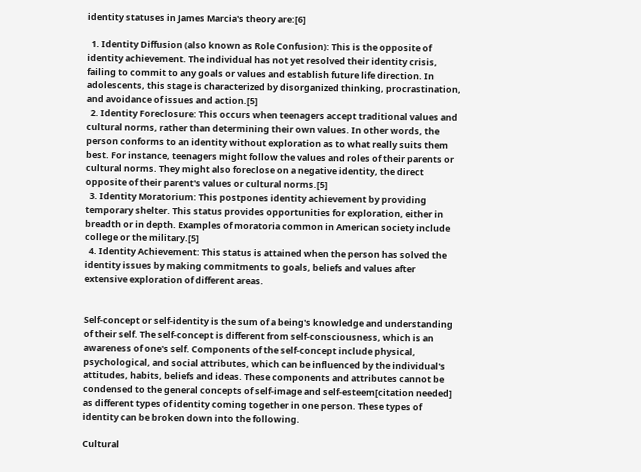identity statuses in James Marcia's theory are:[6]

  1. Identity Diffusion (also known as Role Confusion): This is the opposite of identity achievement. The individual has not yet resolved their identity crisis, failing to commit to any goals or values and establish future life direction. In adolescents, this stage is characterized by disorganized thinking, procrastination, and avoidance of issues and action.[5]
  2. Identity Foreclosure: This occurs when teenagers accept traditional values and cultural norms, rather than determining their own values. In other words, the person conforms to an identity without exploration as to what really suits them best. For instance, teenagers might follow the values and roles of their parents or cultural norms. They might also foreclose on a negative identity, the direct opposite of their parent's values or cultural norms.[5]
  3. Identity Moratorium: This postpones identity achievement by providing temporary shelter. This status provides opportunities for exploration, either in breadth or in depth. Examples of moratoria common in American society include college or the military.[5]
  4. Identity Achievement: This status is attained when the person has solved the identity issues by making commitments to goals, beliefs and values after extensive exploration of different areas.


Self-concept or self-identity is the sum of a being's knowledge and understanding of their self. The self-concept is different from self-consciousness, which is an awareness of one's self. Components of the self-concept include physical, psychological, and social attributes, which can be influenced by the individual's attitudes, habits, beliefs and ideas. These components and attributes cannot be condensed to the general concepts of self-image and self-esteem[citation needed] as different types of identity coming together in one person. These types of identity can be broken down into the following.

Cultural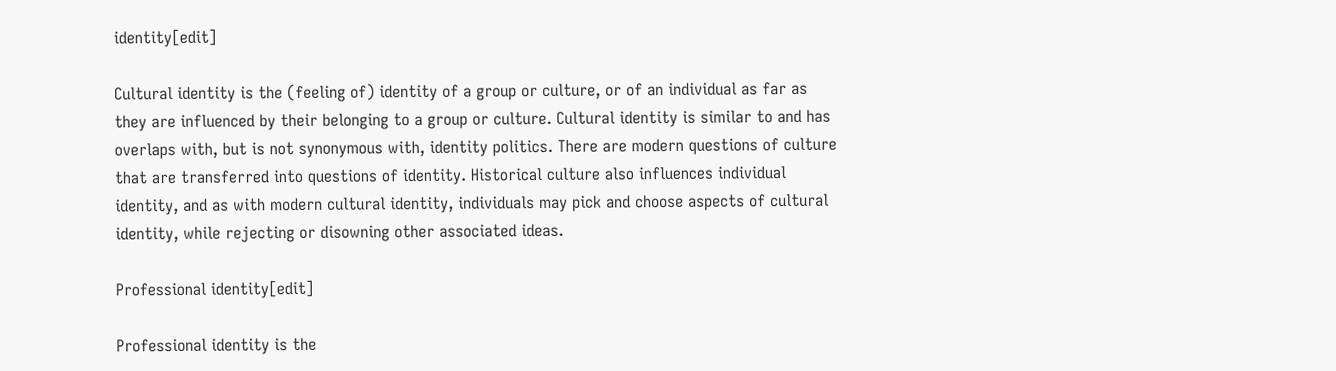identity[edit]

Cultural identity is the (feeling of) identity of a group or culture, or of an individual as far as they are influenced by their belonging to a group or culture. Cultural identity is similar to and has overlaps with, but is not synonymous with, identity politics. There are modern questions of culture that are transferred into questions of identity. Historical culture also influences individual identity, and as with modern cultural identity, individuals may pick and choose aspects of cultural identity, while rejecting or disowning other associated ideas.

Professional identity[edit]

Professional identity is the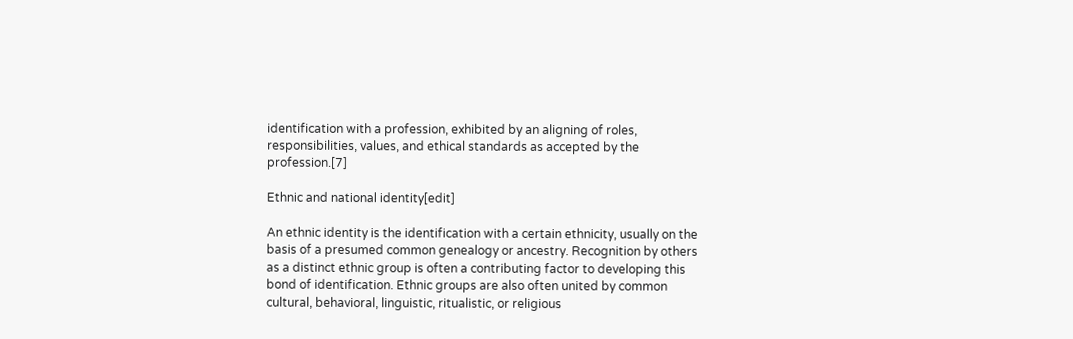identification with a profession, exhibited by an aligning of roles, responsibilities, values, and ethical standards as accepted by the profession.[7]

Ethnic and national identity[edit]

An ethnic identity is the identification with a certain ethnicity, usually on the basis of a presumed common genealogy or ancestry. Recognition by others as a distinct ethnic group is often a contributing factor to developing this bond of identification. Ethnic groups are also often united by common cultural, behavioral, linguistic, ritualistic, or religious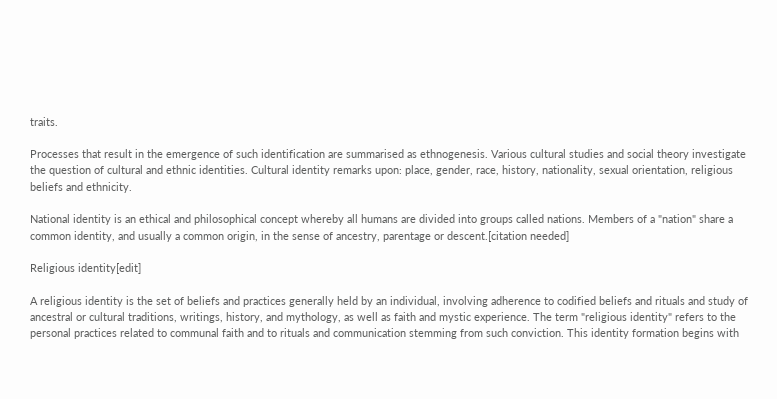traits.

Processes that result in the emergence of such identification are summarised as ethnogenesis. Various cultural studies and social theory investigate the question of cultural and ethnic identities. Cultural identity remarks upon: place, gender, race, history, nationality, sexual orientation, religious beliefs and ethnicity.

National identity is an ethical and philosophical concept whereby all humans are divided into groups called nations. Members of a "nation" share a common identity, and usually a common origin, in the sense of ancestry, parentage or descent.[citation needed]

Religious identity[edit]

A religious identity is the set of beliefs and practices generally held by an individual, involving adherence to codified beliefs and rituals and study of ancestral or cultural traditions, writings, history, and mythology, as well as faith and mystic experience. The term "religious identity" refers to the personal practices related to communal faith and to rituals and communication stemming from such conviction. This identity formation begins with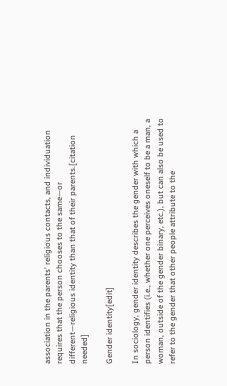association in the parents' religious contacts, and individuation requires that the person chooses to the same—or different—religious identity than that of their parents.[citation needed]

Gender identity[edit]

In sociology, gender identity describes the gender with which a person identifies (i.e., whether one perceives oneself to be a man, a woman, outside of the gender binary, etc.), but can also be used to refer to the gender that other people attribute to the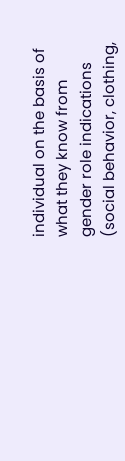individual on the basis of what they know from gender role indications (social behavior, clothing,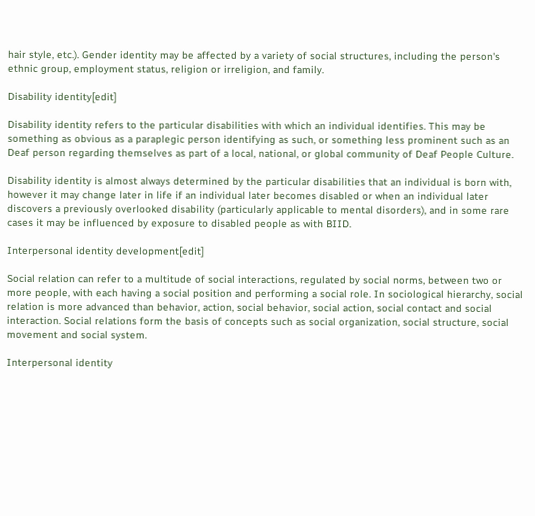hair style, etc.). Gender identity may be affected by a variety of social structures, including the person's ethnic group, employment status, religion or irreligion, and family.

Disability identity[edit]

Disability identity refers to the particular disabilities with which an individual identifies. This may be something as obvious as a paraplegic person identifying as such, or something less prominent such as an Deaf person regarding themselves as part of a local, national, or global community of Deaf People Culture.

Disability identity is almost always determined by the particular disabilities that an individual is born with, however it may change later in life if an individual later becomes disabled or when an individual later discovers a previously overlooked disability (particularly applicable to mental disorders), and in some rare cases it may be influenced by exposure to disabled people as with BIID.

Interpersonal identity development[edit]

Social relation can refer to a multitude of social interactions, regulated by social norms, between two or more people, with each having a social position and performing a social role. In sociological hierarchy, social relation is more advanced than behavior, action, social behavior, social action, social contact and social interaction. Social relations form the basis of concepts such as social organization, social structure, social movement and social system.

Interpersonal identity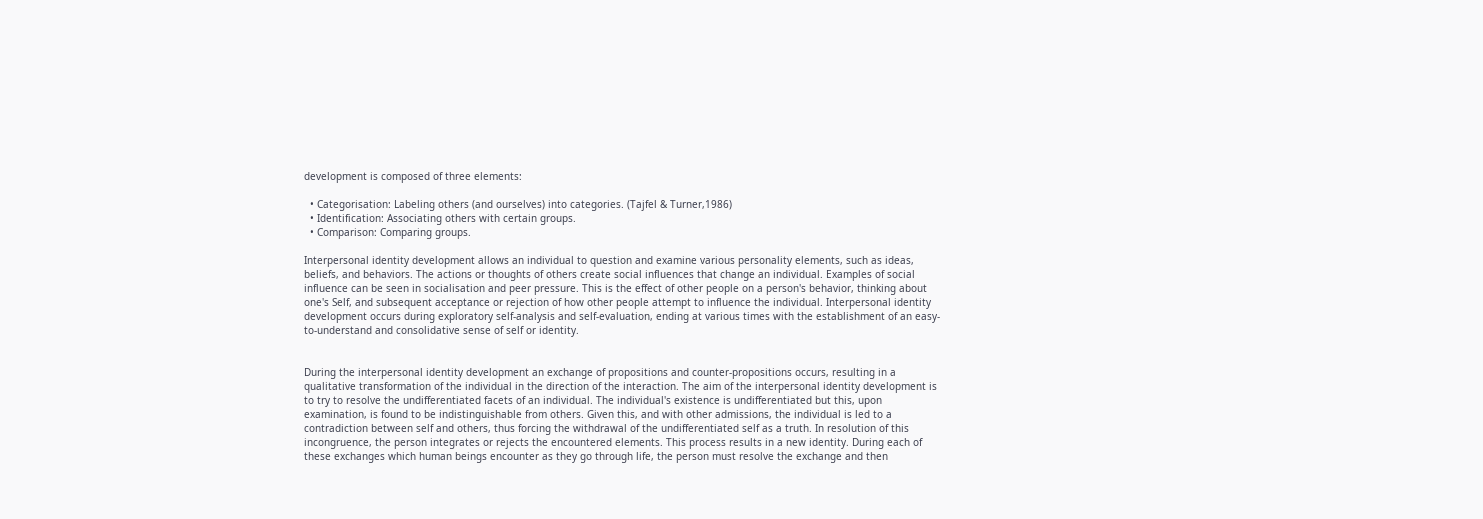development is composed of three elements:

  • Categorisation: Labeling others (and ourselves) into categories. (Tajfel & Turner,1986)
  • Identification: Associating others with certain groups.
  • Comparison: Comparing groups.

Interpersonal identity development allows an individual to question and examine various personality elements, such as ideas, beliefs, and behaviors. The actions or thoughts of others create social influences that change an individual. Examples of social influence can be seen in socialisation and peer pressure. This is the effect of other people on a person's behavior, thinking about one's Self, and subsequent acceptance or rejection of how other people attempt to influence the individual. Interpersonal identity development occurs during exploratory self-analysis and self-evaluation, ending at various times with the establishment of an easy-to-understand and consolidative sense of self or identity.


During the interpersonal identity development an exchange of propositions and counter-propositions occurs, resulting in a qualitative transformation of the individual in the direction of the interaction. The aim of the interpersonal identity development is to try to resolve the undifferentiated facets of an individual. The individual's existence is undifferentiated but this, upon examination, is found to be indistinguishable from others. Given this, and with other admissions, the individual is led to a contradiction between self and others, thus forcing the withdrawal of the undifferentiated self as a truth. In resolution of this incongruence, the person integrates or rejects the encountered elements. This process results in a new identity. During each of these exchanges which human beings encounter as they go through life, the person must resolve the exchange and then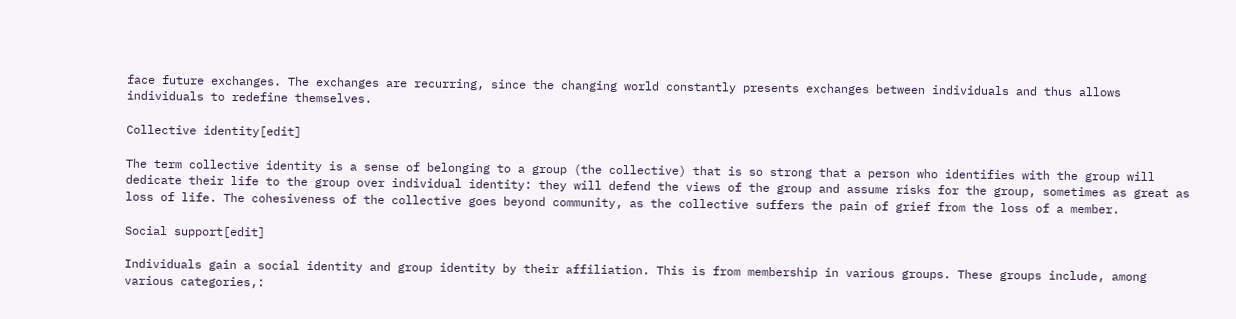face future exchanges. The exchanges are recurring, since the changing world constantly presents exchanges between individuals and thus allows individuals to redefine themselves.

Collective identity[edit]

The term collective identity is a sense of belonging to a group (the collective) that is so strong that a person who identifies with the group will dedicate their life to the group over individual identity: they will defend the views of the group and assume risks for the group, sometimes as great as loss of life. The cohesiveness of the collective goes beyond community, as the collective suffers the pain of grief from the loss of a member.

Social support[edit]

Individuals gain a social identity and group identity by their affiliation. This is from membership in various groups. These groups include, among various categories,: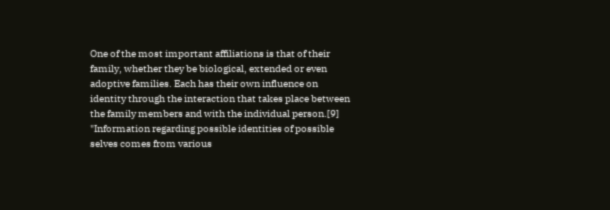One of the most important affiliations is that of their family, whether they be biological, extended or even adoptive families. Each has their own influence on identity through the interaction that takes place between the family members and with the individual person.[9] "Information regarding possible identities of possible selves comes from various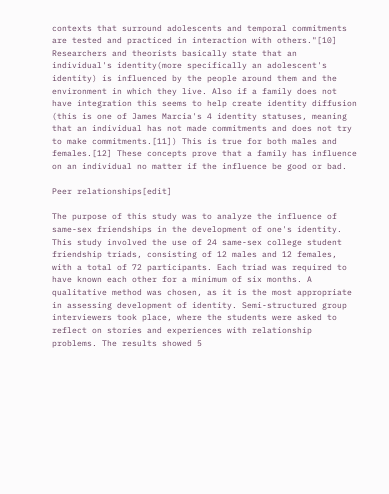contexts that surround adolescents and temporal commitments are tested and practiced in interaction with others."[10] Researchers and theorists basically state that an individual's identity(more specifically an adolescent's identity) is influenced by the people around them and the environment in which they live. Also if a family does not have integration this seems to help create identity diffusion (this is one of James Marcia's 4 identity statuses, meaning that an individual has not made commitments and does not try to make commitments.[11]) This is true for both males and females.[12] These concepts prove that a family has influence on an individual no matter if the influence be good or bad.

Peer relationships[edit]

The purpose of this study was to analyze the influence of same-sex friendships in the development of one's identity. This study involved the use of 24 same-sex college student friendship triads, consisting of 12 males and 12 females, with a total of 72 participants. Each triad was required to have known each other for a minimum of six months. A qualitative method was chosen, as it is the most appropriate in assessing development of identity. Semi-structured group interviewers took place, where the students were asked to reflect on stories and experiences with relationship problems. The results showed 5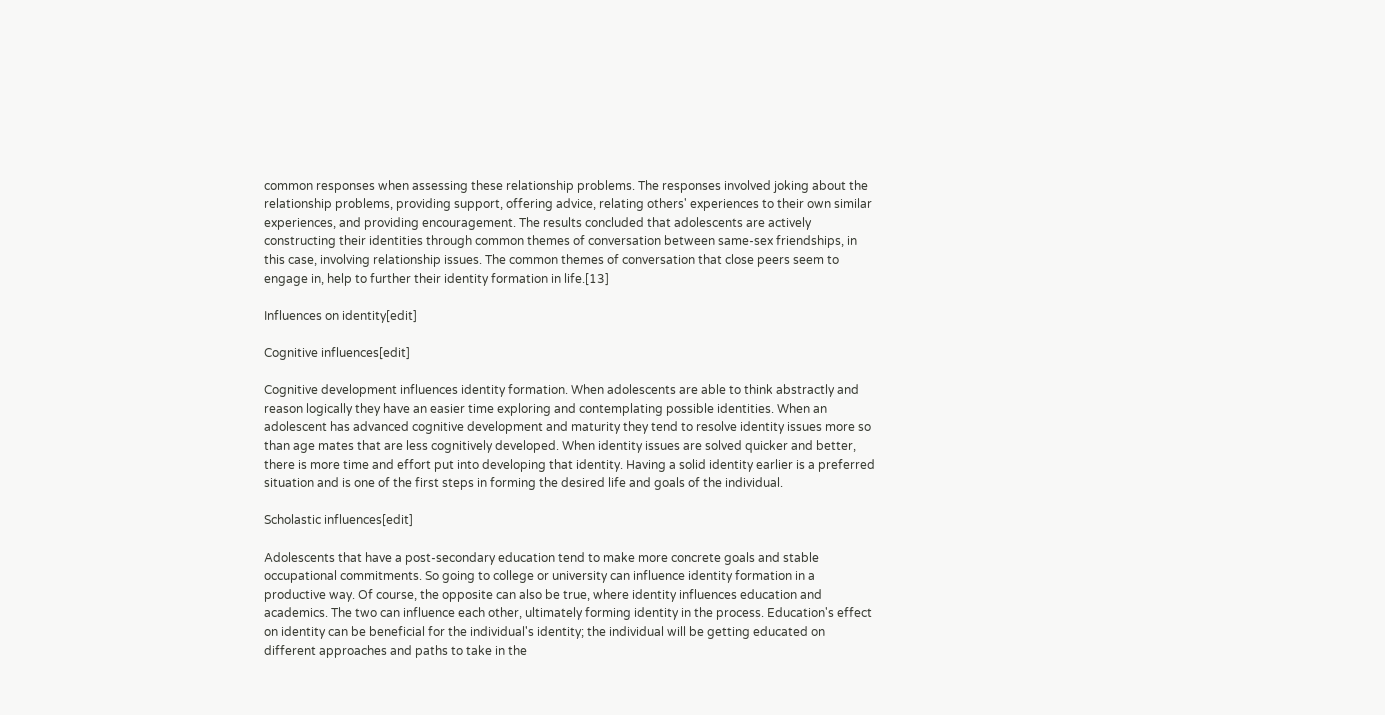common responses when assessing these relationship problems. The responses involved joking about the relationship problems, providing support, offering advice, relating others' experiences to their own similar experiences, and providing encouragement. The results concluded that adolescents are actively constructing their identities through common themes of conversation between same-sex friendships, in this case, involving relationship issues. The common themes of conversation that close peers seem to engage in, help to further their identity formation in life.[13]

Influences on identity[edit]

Cognitive influences[edit]

Cognitive development influences identity formation. When adolescents are able to think abstractly and reason logically they have an easier time exploring and contemplating possible identities. When an adolescent has advanced cognitive development and maturity they tend to resolve identity issues more so than age mates that are less cognitively developed. When identity issues are solved quicker and better, there is more time and effort put into developing that identity. Having a solid identity earlier is a preferred situation and is one of the first steps in forming the desired life and goals of the individual.

Scholastic influences[edit]

Adolescents that have a post-secondary education tend to make more concrete goals and stable occupational commitments. So going to college or university can influence identity formation in a productive way. Of course, the opposite can also be true, where identity influences education and academics. The two can influence each other, ultimately forming identity in the process. Education's effect on identity can be beneficial for the individual's identity; the individual will be getting educated on different approaches and paths to take in the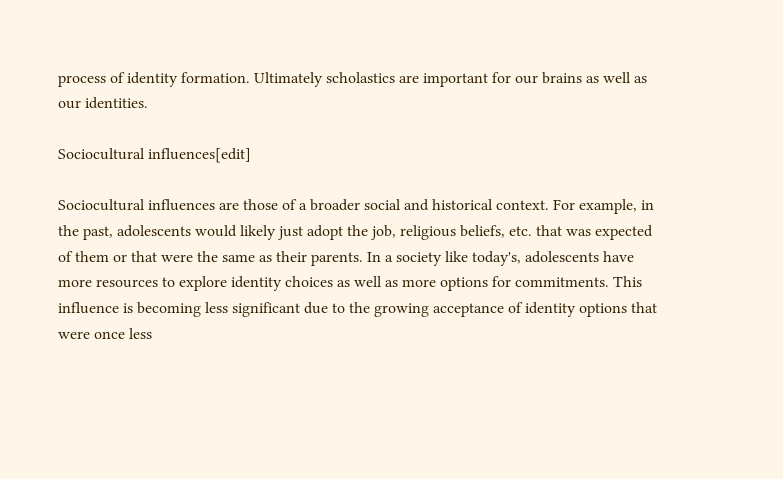process of identity formation. Ultimately scholastics are important for our brains as well as our identities.

Sociocultural influences[edit]

Sociocultural influences are those of a broader social and historical context. For example, in the past, adolescents would likely just adopt the job, religious beliefs, etc. that was expected of them or that were the same as their parents. In a society like today's, adolescents have more resources to explore identity choices as well as more options for commitments. This influence is becoming less significant due to the growing acceptance of identity options that were once less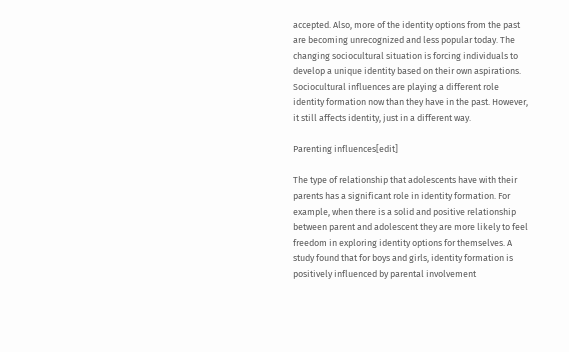accepted. Also, more of the identity options from the past are becoming unrecognized and less popular today. The changing sociocultural situation is forcing individuals to develop a unique identity based on their own aspirations. Sociocultural influences are playing a different role identity formation now than they have in the past. However, it still affects identity, just in a different way.

Parenting influences[edit]

The type of relationship that adolescents have with their parents has a significant role in identity formation. For example, when there is a solid and positive relationship between parent and adolescent they are more likely to feel freedom in exploring identity options for themselves. A study found that for boys and girls, identity formation is positively influenced by parental involvement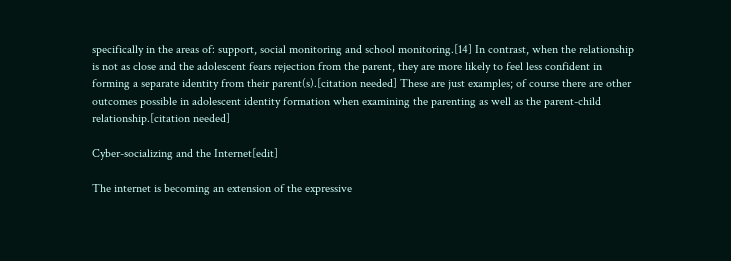specifically in the areas of: support, social monitoring and school monitoring.[14] In contrast, when the relationship is not as close and the adolescent fears rejection from the parent, they are more likely to feel less confident in forming a separate identity from their parent(s).[citation needed] These are just examples; of course there are other outcomes possible in adolescent identity formation when examining the parenting as well as the parent-child relationship.[citation needed]

Cyber-socializing and the Internet[edit]

The internet is becoming an extension of the expressive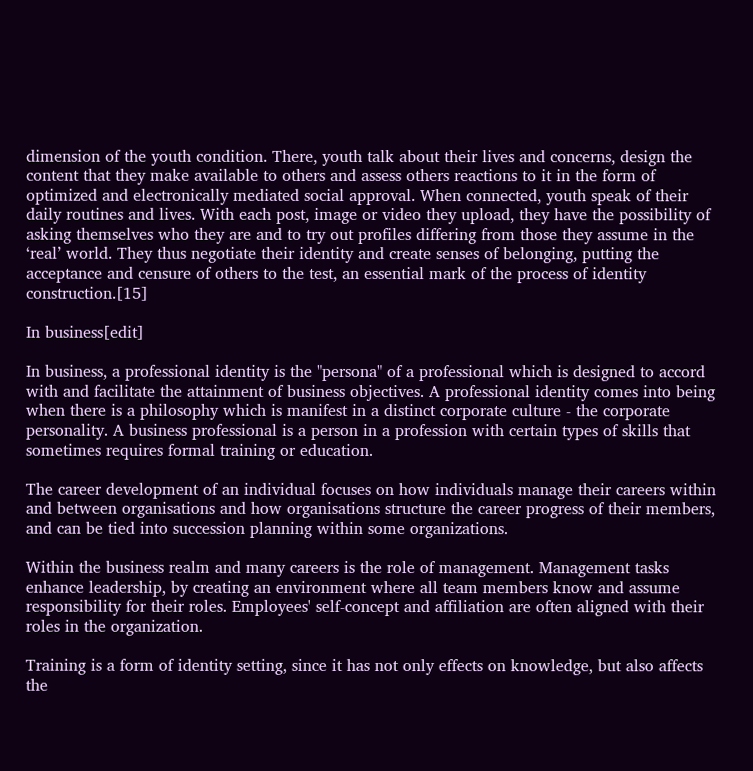dimension of the youth condition. There, youth talk about their lives and concerns, design the content that they make available to others and assess others reactions to it in the form of optimized and electronically mediated social approval. When connected, youth speak of their daily routines and lives. With each post, image or video they upload, they have the possibility of asking themselves who they are and to try out profiles differing from those they assume in the ‘real’ world. They thus negotiate their identity and create senses of belonging, putting the acceptance and censure of others to the test, an essential mark of the process of identity construction.[15]

In business[edit]

In business, a professional identity is the "persona" of a professional which is designed to accord with and facilitate the attainment of business objectives. A professional identity comes into being when there is a philosophy which is manifest in a distinct corporate culture - the corporate personality. A business professional is a person in a profession with certain types of skills that sometimes requires formal training or education.

The career development of an individual focuses on how individuals manage their careers within and between organisations and how organisations structure the career progress of their members, and can be tied into succession planning within some organizations.

Within the business realm and many careers is the role of management. Management tasks enhance leadership, by creating an environment where all team members know and assume responsibility for their roles. Employees' self-concept and affiliation are often aligned with their roles in the organization.

Training is a form of identity setting, since it has not only effects on knowledge, but also affects the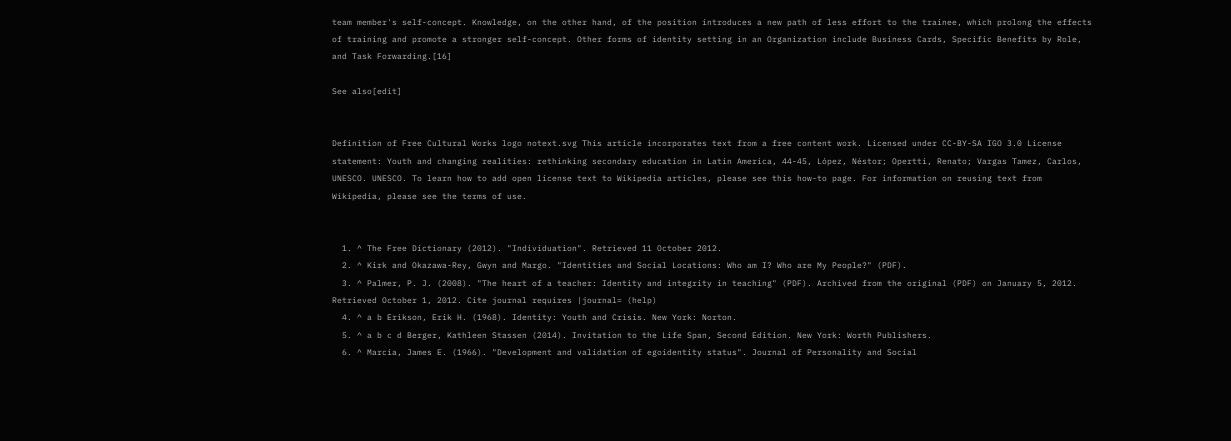team member's self-concept. Knowledge, on the other hand, of the position introduces a new path of less effort to the trainee, which prolong the effects of training and promote a stronger self-concept. Other forms of identity setting in an Organization include Business Cards, Specific Benefits by Role, and Task Forwarding.[16]

See also[edit]


Definition of Free Cultural Works logo notext.svg This article incorporates text from a free content work. Licensed under CC-BY-SA IGO 3.0 License statement: Youth and changing realities: rethinking secondary education in Latin America, 44-45, López, Néstor; Opertti, Renato; Vargas Tamez, Carlos, UNESCO. UNESCO. To learn how to add open license text to Wikipedia articles, please see this how-to page. For information on reusing text from Wikipedia, please see the terms of use.


  1. ^ The Free Dictionary (2012). "Individuation". Retrieved 11 October 2012.
  2. ^ Kirk and Okazawa-Rey, Gwyn and Margo. "Identities and Social Locations: Who am I? Who are My People?" (PDF).
  3. ^ Palmer, P. J. (2008). "The heart of a teacher: Identity and integrity in teaching" (PDF). Archived from the original (PDF) on January 5, 2012. Retrieved October 1, 2012. Cite journal requires |journal= (help)
  4. ^ a b Erikson, Erik H. (1968). Identity: Youth and Crisis. New York: Norton.
  5. ^ a b c d Berger, Kathleen Stassen (2014). Invitation to the Life Span, Second Edition. New York: Worth Publishers.
  6. ^ Marcia, James E. (1966). "Development and validation of egoidentity status". Journal of Personality and Social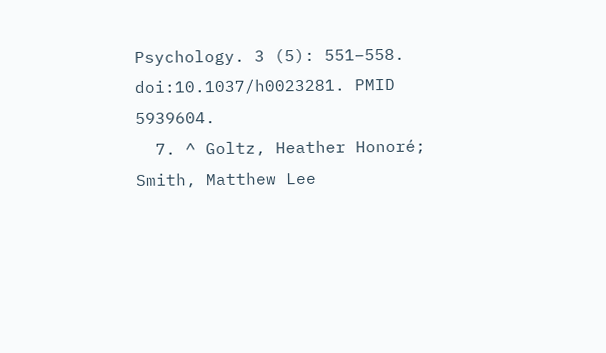Psychology. 3 (5): 551–558. doi:10.1037/h0023281. PMID 5939604.
  7. ^ Goltz, Heather Honoré; Smith, Matthew Lee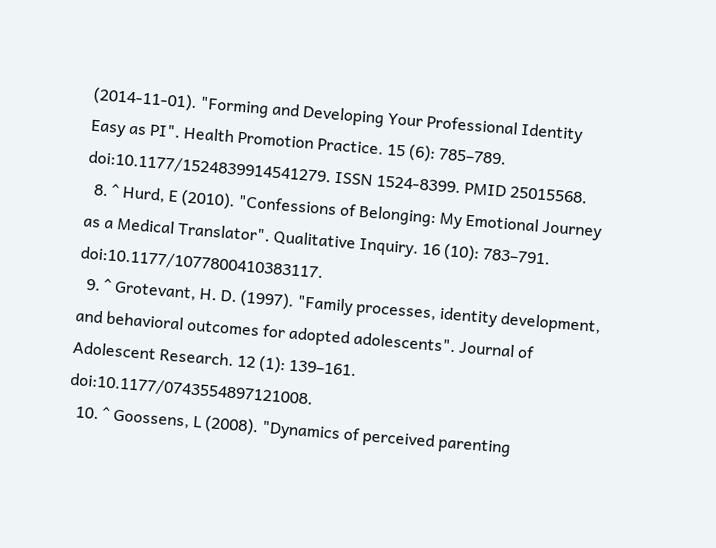(2014-11-01). "Forming and Developing Your Professional Identity Easy as PI". Health Promotion Practice. 15 (6): 785–789. doi:10.1177/1524839914541279. ISSN 1524-8399. PMID 25015568.
  8. ^ Hurd, E (2010). "Confessions of Belonging: My Emotional Journey as a Medical Translator". Qualitative Inquiry. 16 (10): 783–791. doi:10.1177/1077800410383117.
  9. ^ Grotevant, H. D. (1997). "Family processes, identity development, and behavioral outcomes for adopted adolescents". Journal of Adolescent Research. 12 (1): 139–161. doi:10.1177/0743554897121008.
  10. ^ Goossens, L (2008). "Dynamics of perceived parenting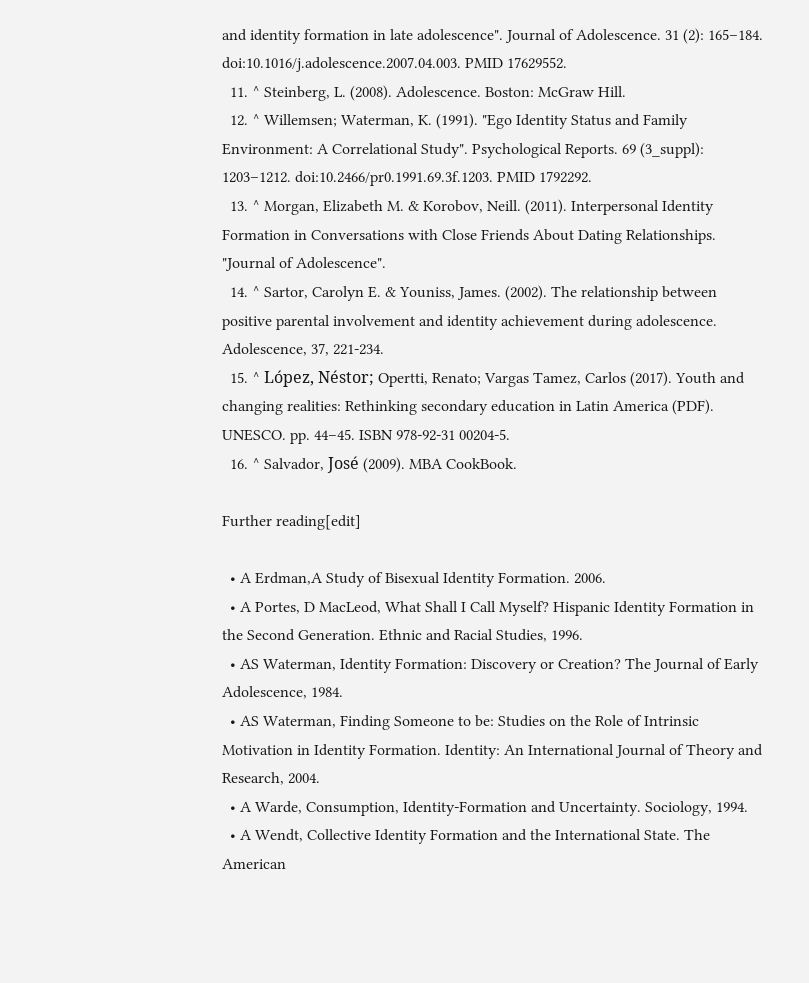and identity formation in late adolescence". Journal of Adolescence. 31 (2): 165–184. doi:10.1016/j.adolescence.2007.04.003. PMID 17629552.
  11. ^ Steinberg, L. (2008). Adolescence. Boston: McGraw Hill.
  12. ^ Willemsen; Waterman, K. (1991). "Ego Identity Status and Family Environment: A Correlational Study". Psychological Reports. 69 (3_suppl): 1203–1212. doi:10.2466/pr0.1991.69.3f.1203. PMID 1792292.
  13. ^ Morgan, Elizabeth M. & Korobov, Neill. (2011). Interpersonal Identity Formation in Conversations with Close Friends About Dating Relationships. "Journal of Adolescence".
  14. ^ Sartor, Carolyn E. & Youniss, James. (2002). The relationship between positive parental involvement and identity achievement during adolescence. Adolescence, 37, 221-234.
  15. ^ López, Néstor; Opertti, Renato; Vargas Tamez, Carlos (2017). Youth and changing realities: Rethinking secondary education in Latin America (PDF). UNESCO. pp. 44–45. ISBN 978-92-31 00204-5.
  16. ^ Salvador, José (2009). MBA CookBook.

Further reading[edit]

  • A Erdman,A Study of Bisexual Identity Formation. 2006.
  • A Portes, D MacLeod, What Shall I Call Myself? Hispanic Identity Formation in the Second Generation. Ethnic and Racial Studies, 1996.
  • AS Waterman, Identity Formation: Discovery or Creation? The Journal of Early Adolescence, 1984.
  • AS Waterman, Finding Someone to be: Studies on the Role of Intrinsic Motivation in Identity Formation. Identity: An International Journal of Theory and Research, 2004.
  • A Warde, Consumption, Identity-Formation and Uncertainty. Sociology, 1994.
  • A Wendt, Collective Identity Formation and the International State. The American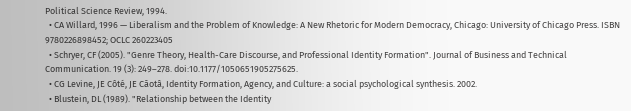Political Science Review, 1994.
  • CA Willard, 1996 — Liberalism and the Problem of Knowledge: A New Rhetoric for Modern Democracy, Chicago: University of Chicago Press. ISBN 9780226898452; OCLC 260223405
  • Schryer, CF (2005). "Genre Theory, Health-Care Discourse, and Professional Identity Formation". Journal of Business and Technical Communication. 19 (3): 249–278. doi:10.1177/1050651905275625.
  • CG Levine, JE Côté, JE Cãotâ, Identity Formation, Agency, and Culture: a social psychological synthesis. 2002.
  • Blustein, DL (1989). "Relationship between the Identity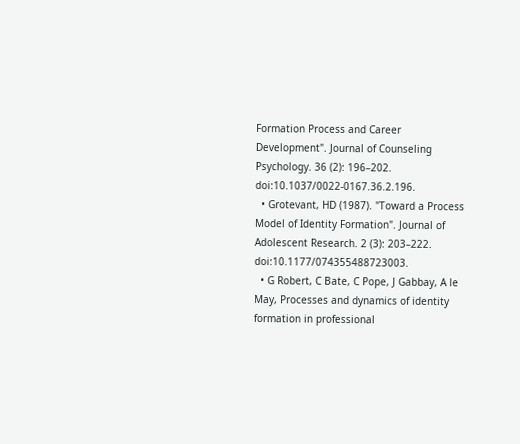Formation Process and Career Development". Journal of Counseling Psychology. 36 (2): 196–202. doi:10.1037/0022-0167.36.2.196.
  • Grotevant, HD (1987). "Toward a Process Model of Identity Formation". Journal of Adolescent Research. 2 (3): 203–222. doi:10.1177/074355488723003.
  • G Robert, C Bate, C Pope, J Gabbay, A le May, Processes and dynamics of identity formation in professional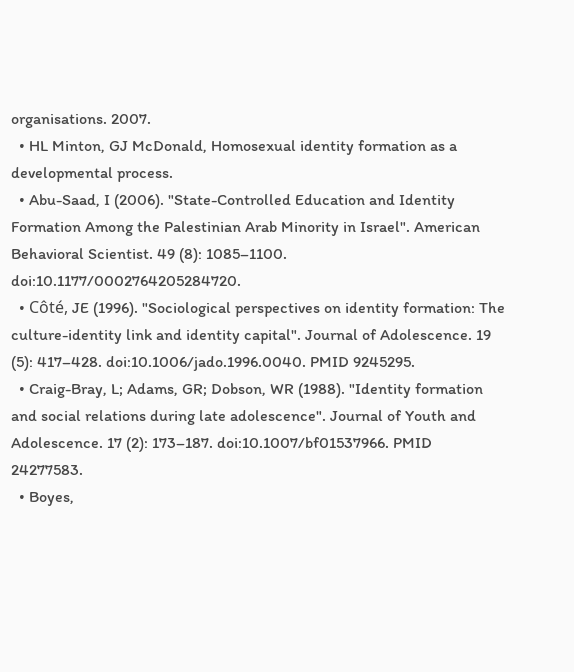organisations. 2007.
  • HL Minton, GJ McDonald, Homosexual identity formation as a developmental process.
  • Abu-Saad, I (2006). "State-Controlled Education and Identity Formation Among the Palestinian Arab Minority in Israel". American Behavioral Scientist. 49 (8): 1085–1100. doi:10.1177/0002764205284720.
  • Côté, JE (1996). "Sociological perspectives on identity formation: The culture-identity link and identity capital". Journal of Adolescence. 19 (5): 417–428. doi:10.1006/jado.1996.0040. PMID 9245295.
  • Craig-Bray, L; Adams, GR; Dobson, WR (1988). "Identity formation and social relations during late adolescence". Journal of Youth and Adolescence. 17 (2): 173–187. doi:10.1007/bf01537966. PMID 24277583.
  • Boyes,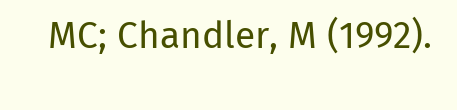MC; Chandler, M (1992).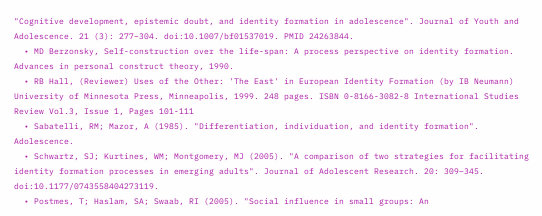"Cognitive development, epistemic doubt, and identity formation in adolescence". Journal of Youth and Adolescence. 21 (3): 277–304. doi:10.1007/bf01537019. PMID 24263844.
  • MD Berzonsky, Self-construction over the life-span: A process perspective on identity formation. Advances in personal construct theory, 1990.
  • RB Hall, (Reviewer) Uses of the Other: 'The East' in European Identity Formation (by IB Neumann) University of Minnesota Press, Minneapolis, 1999. 248 pages. ISBN 0-8166-3082-8 International Studies Review Vol.3, Issue 1, Pages 101-111
  • Sabatelli, RM; Mazor, A (1985). "Differentiation, individuation, and identity formation". Adolescence.
  • Schwartz, SJ; Kurtines, WM; Montgomery, MJ (2005). "A comparison of two strategies for facilitating identity formation processes in emerging adults". Journal of Adolescent Research. 20: 309–345. doi:10.1177/0743558404273119.
  • Postmes, T; Haslam, SA; Swaab, RI (2005). "Social influence in small groups: An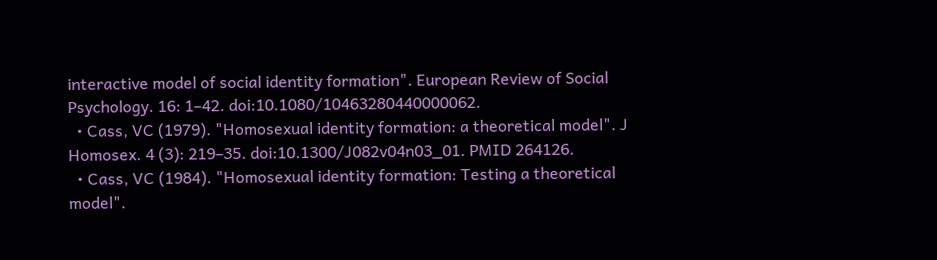interactive model of social identity formation". European Review of Social Psychology. 16: 1–42. doi:10.1080/10463280440000062.
  • Cass, VC (1979). "Homosexual identity formation: a theoretical model". J Homosex. 4 (3): 219–35. doi:10.1300/J082v04n03_01. PMID 264126.
  • Cass, VC (1984). "Homosexual identity formation: Testing a theoretical model".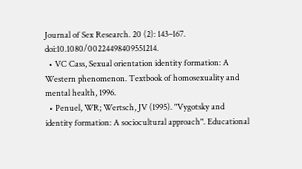Journal of Sex Research. 20 (2): 143–167. doi:10.1080/00224498409551214.
  • VC Cass, Sexual orientation identity formation: A Western phenomenon. Textbook of homosexuality and mental health, 1996.
  • Penuel, WR; Wertsch, JV (1995). "Vygotsky and identity formation: A sociocultural approach". Educational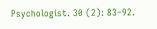Psychologist. 30 (2): 83–92.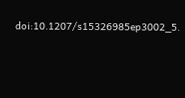doi:10.1207/s15326985ep3002_5.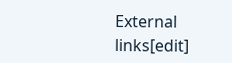External links[edit]